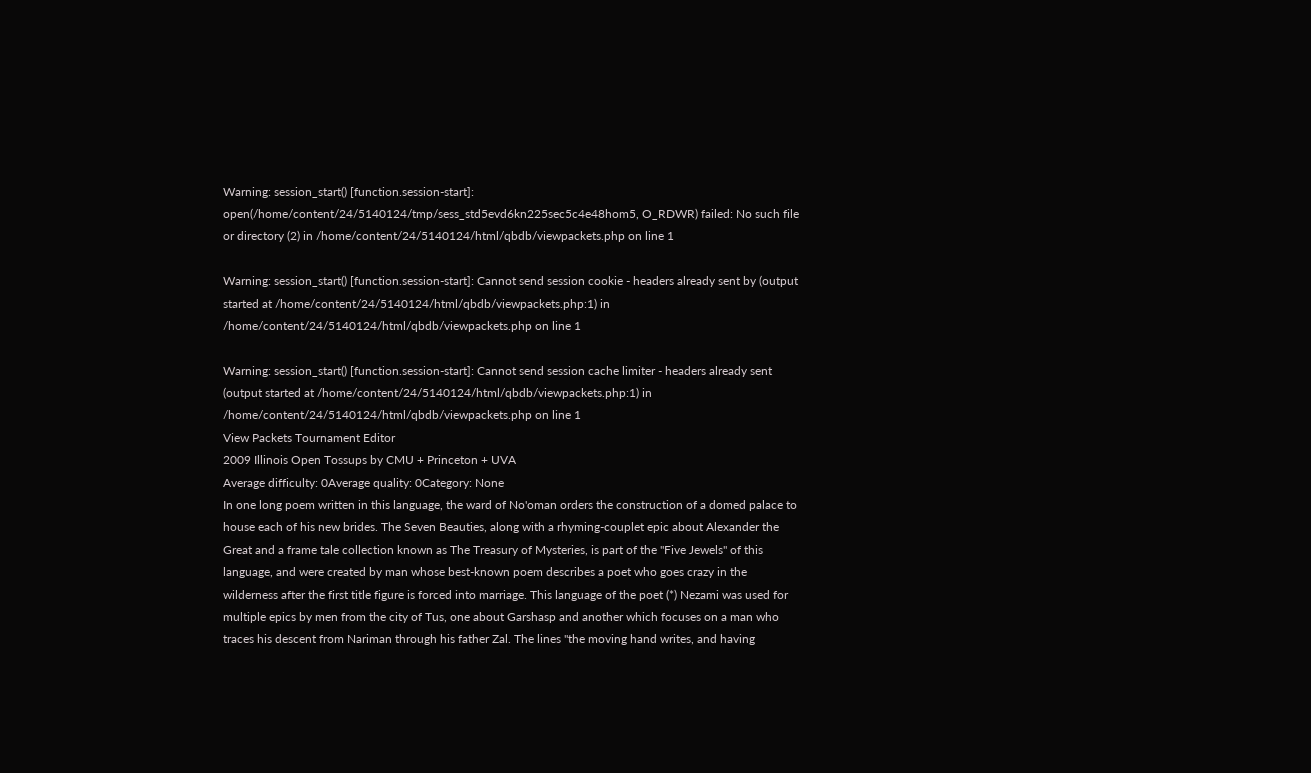Warning: session_start() [function.session-start]: open(/home/content/24/5140124/tmp/sess_std5evd6kn225sec5c4e48hom5, O_RDWR) failed: No such file or directory (2) in /home/content/24/5140124/html/qbdb/viewpackets.php on line 1

Warning: session_start() [function.session-start]: Cannot send session cookie - headers already sent by (output started at /home/content/24/5140124/html/qbdb/viewpackets.php:1) in /home/content/24/5140124/html/qbdb/viewpackets.php on line 1

Warning: session_start() [function.session-start]: Cannot send session cache limiter - headers already sent (output started at /home/content/24/5140124/html/qbdb/viewpackets.php:1) in /home/content/24/5140124/html/qbdb/viewpackets.php on line 1
View Packets Tournament Editor
2009 Illinois Open Tossups by CMU + Princeton + UVA
Average difficulty: 0Average quality: 0Category: None
In one long poem written in this language, the ward of No'oman orders the construction of a domed palace to house each of his new brides. The Seven Beauties, along with a rhyming-couplet epic about Alexander the Great and a frame tale collection known as The Treasury of Mysteries, is part of the "Five Jewels" of this language, and were created by man whose best-known poem describes a poet who goes crazy in the wilderness after the first title figure is forced into marriage. This language of the poet (*) Nezami was used for multiple epics by men from the city of Tus, one about Garshasp and another which focuses on a man who traces his descent from Nariman through his father Zal. The lines "the moving hand writes, and having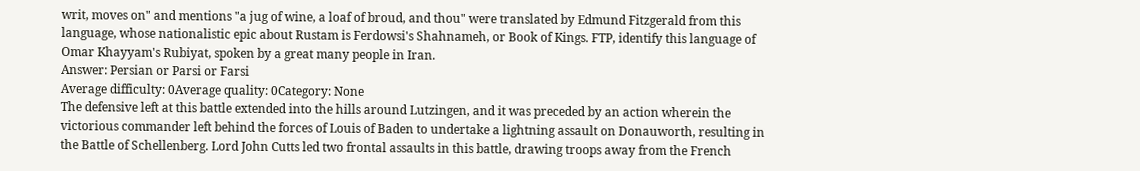writ, moves on" and mentions "a jug of wine, a loaf of broud, and thou" were translated by Edmund Fitzgerald from this language, whose nationalistic epic about Rustam is Ferdowsi's Shahnameh, or Book of Kings. FTP, identify this language of Omar Khayyam's Rubiyat, spoken by a great many people in Iran.
Answer: Persian or Parsi or Farsi
Average difficulty: 0Average quality: 0Category: None
The defensive left at this battle extended into the hills around Lutzingen, and it was preceded by an action wherein the victorious commander left behind the forces of Louis of Baden to undertake a lightning assault on Donauworth, resulting in the Battle of Schellenberg. Lord John Cutts led two frontal assaults in this battle, drawing troops away from the French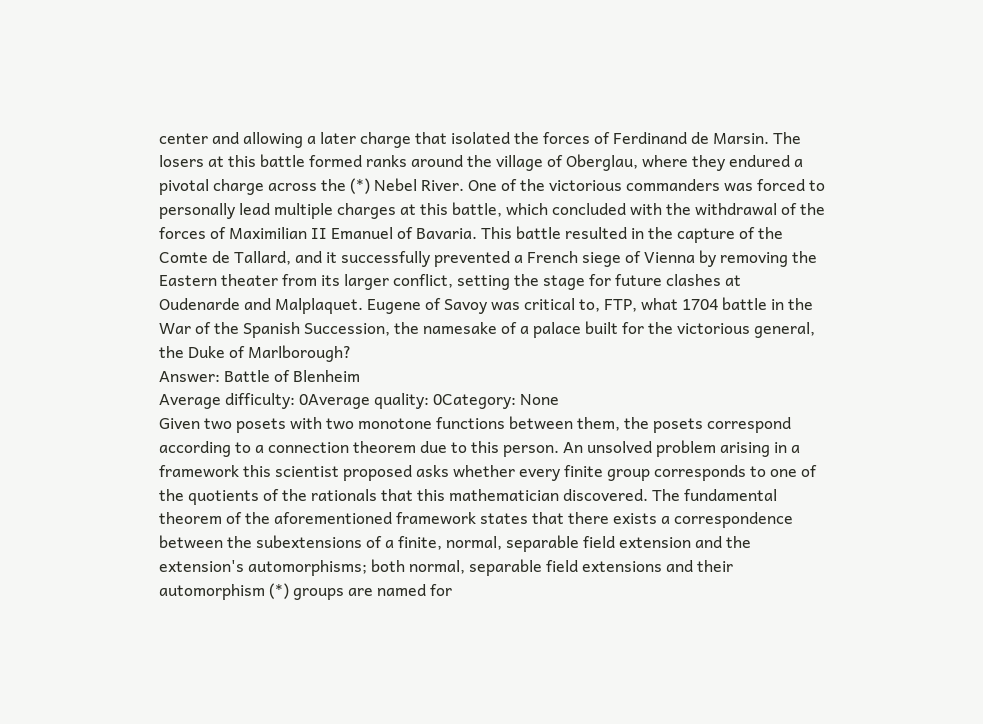center and allowing a later charge that isolated the forces of Ferdinand de Marsin. The losers at this battle formed ranks around the village of Oberglau, where they endured a pivotal charge across the (*) Nebel River. One of the victorious commanders was forced to personally lead multiple charges at this battle, which concluded with the withdrawal of the forces of Maximilian II Emanuel of Bavaria. This battle resulted in the capture of the Comte de Tallard, and it successfully prevented a French siege of Vienna by removing the Eastern theater from its larger conflict, setting the stage for future clashes at Oudenarde and Malplaquet. Eugene of Savoy was critical to, FTP, what 1704 battle in the War of the Spanish Succession, the namesake of a palace built for the victorious general, the Duke of Marlborough?
Answer: Battle of Blenheim
Average difficulty: 0Average quality: 0Category: None
Given two posets with two monotone functions between them, the posets correspond according to a connection theorem due to this person. An unsolved problem arising in a framework this scientist proposed asks whether every finite group corresponds to one of the quotients of the rationals that this mathematician discovered. The fundamental theorem of the aforementioned framework states that there exists a correspondence between the subextensions of a finite, normal, separable field extension and the extension's automorphisms; both normal, separable field extensions and their automorphism (*) groups are named for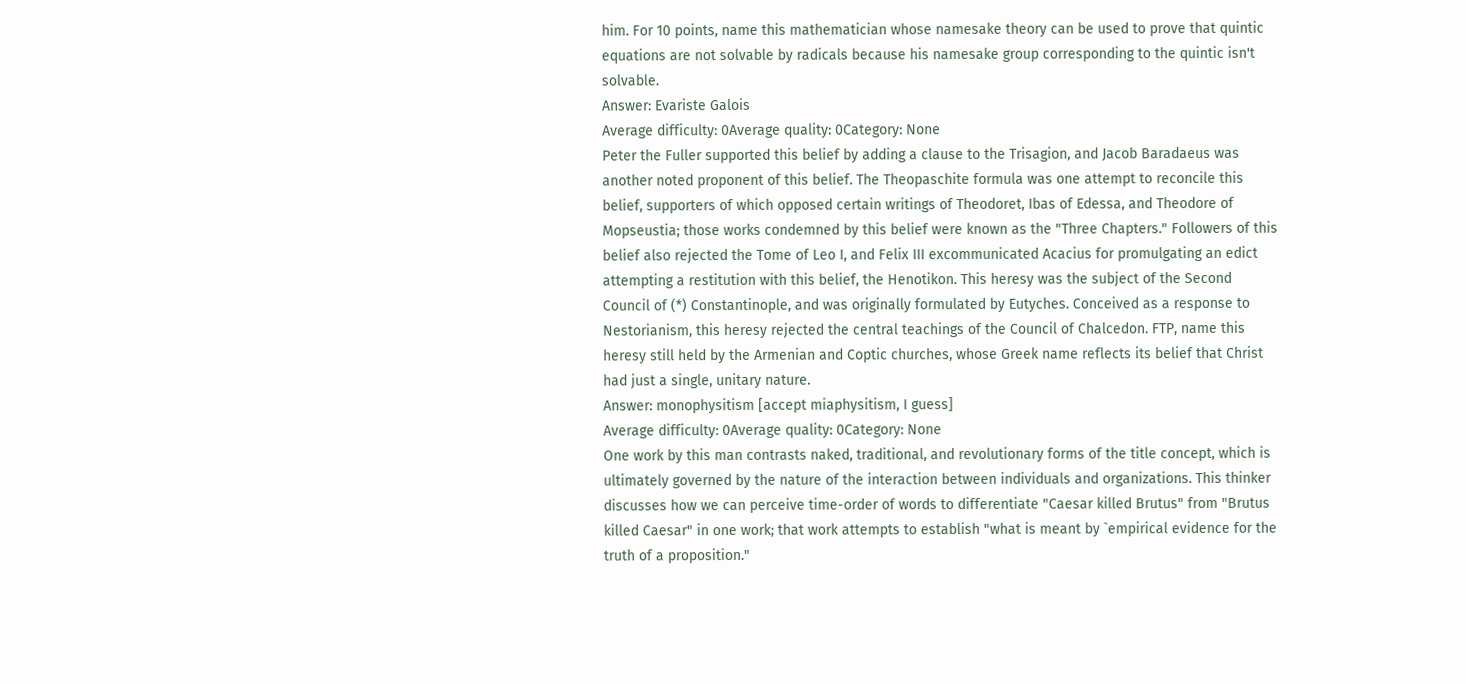him. For 10 points, name this mathematician whose namesake theory can be used to prove that quintic equations are not solvable by radicals because his namesake group corresponding to the quintic isn't solvable.
Answer: Evariste Galois
Average difficulty: 0Average quality: 0Category: None
Peter the Fuller supported this belief by adding a clause to the Trisagion, and Jacob Baradaeus was another noted proponent of this belief. The Theopaschite formula was one attempt to reconcile this belief, supporters of which opposed certain writings of Theodoret, Ibas of Edessa, and Theodore of Mopseustia; those works condemned by this belief were known as the "Three Chapters." Followers of this belief also rejected the Tome of Leo I, and Felix III excommunicated Acacius for promulgating an edict attempting a restitution with this belief, the Henotikon. This heresy was the subject of the Second Council of (*) Constantinople, and was originally formulated by Eutyches. Conceived as a response to Nestorianism, this heresy rejected the central teachings of the Council of Chalcedon. FTP, name this heresy still held by the Armenian and Coptic churches, whose Greek name reflects its belief that Christ had just a single, unitary nature.
Answer: monophysitism [accept miaphysitism, I guess]
Average difficulty: 0Average quality: 0Category: None
One work by this man contrasts naked, traditional, and revolutionary forms of the title concept, which is ultimately governed by the nature of the interaction between individuals and organizations. This thinker discusses how we can perceive time-order of words to differentiate "Caesar killed Brutus" from "Brutus killed Caesar" in one work; that work attempts to establish "what is meant by `empirical evidence for the truth of a proposition."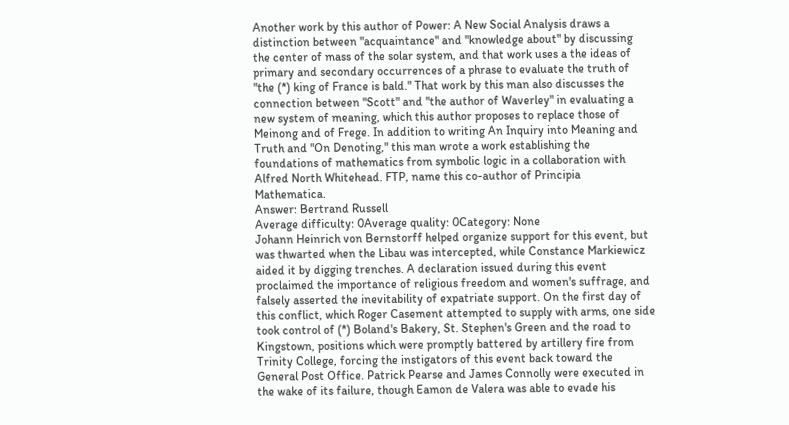Another work by this author of Power: A New Social Analysis draws a distinction between "acquaintance" and "knowledge about" by discussing the center of mass of the solar system, and that work uses a the ideas of primary and secondary occurrences of a phrase to evaluate the truth of "the (*) king of France is bald." That work by this man also discusses the connection between "Scott" and "the author of Waverley" in evaluating a new system of meaning, which this author proposes to replace those of Meinong and of Frege. In addition to writing An Inquiry into Meaning and Truth and "On Denoting," this man wrote a work establishing the foundations of mathematics from symbolic logic in a collaboration with Alfred North Whitehead. FTP, name this co-author of Principia Mathematica.
Answer: Bertrand Russell
Average difficulty: 0Average quality: 0Category: None
Johann Heinrich von Bernstorff helped organize support for this event, but was thwarted when the Libau was intercepted, while Constance Markiewicz aided it by digging trenches. A declaration issued during this event proclaimed the importance of religious freedom and women's suffrage, and falsely asserted the inevitability of expatriate support. On the first day of this conflict, which Roger Casement attempted to supply with arms, one side took control of (*) Boland's Bakery, St. Stephen's Green and the road to Kingstown, positions which were promptly battered by artillery fire from Trinity College, forcing the instigators of this event back toward the General Post Office. Patrick Pearse and James Connolly were executed in the wake of its failure, though Eamon de Valera was able to evade his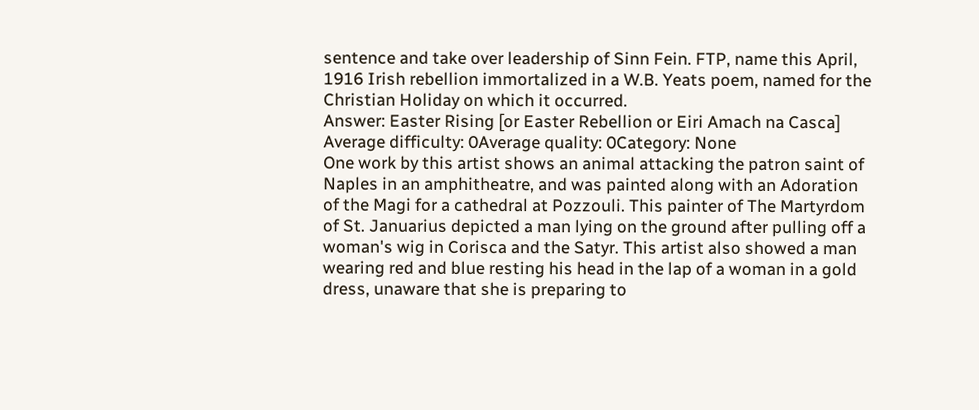sentence and take over leadership of Sinn Fein. FTP, name this April, 1916 Irish rebellion immortalized in a W.B. Yeats poem, named for the Christian Holiday on which it occurred.
Answer: Easter Rising [or Easter Rebellion or Eiri Amach na Casca]
Average difficulty: 0Average quality: 0Category: None
One work by this artist shows an animal attacking the patron saint of Naples in an amphitheatre, and was painted along with an Adoration of the Magi for a cathedral at Pozzouli. This painter of The Martyrdom of St. Januarius depicted a man lying on the ground after pulling off a woman's wig in Corisca and the Satyr. This artist also showed a man wearing red and blue resting his head in the lap of a woman in a gold dress, unaware that she is preparing to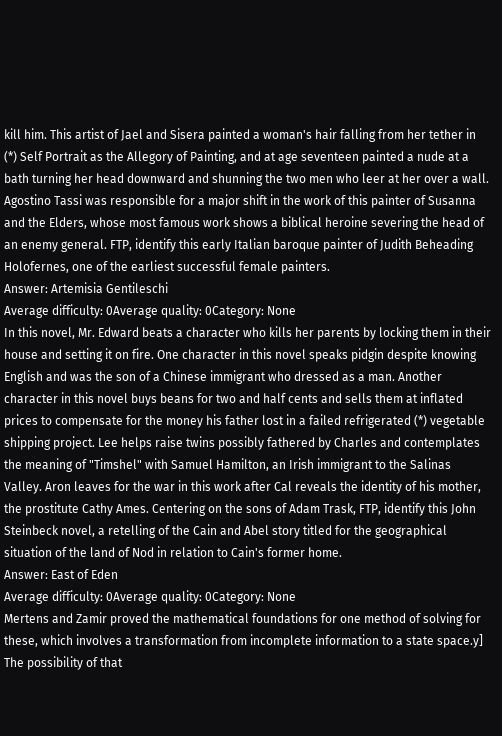kill him. This artist of Jael and Sisera painted a woman's hair falling from her tether in (*) Self Portrait as the Allegory of Painting, and at age seventeen painted a nude at a bath turning her head downward and shunning the two men who leer at her over a wall. Agostino Tassi was responsible for a major shift in the work of this painter of Susanna and the Elders, whose most famous work shows a biblical heroine severing the head of an enemy general. FTP, identify this early Italian baroque painter of Judith Beheading Holofernes, one of the earliest successful female painters.
Answer: Artemisia Gentileschi
Average difficulty: 0Average quality: 0Category: None
In this novel, Mr. Edward beats a character who kills her parents by locking them in their house and setting it on fire. One character in this novel speaks pidgin despite knowing English and was the son of a Chinese immigrant who dressed as a man. Another character in this novel buys beans for two and half cents and sells them at inflated prices to compensate for the money his father lost in a failed refrigerated (*) vegetable shipping project. Lee helps raise twins possibly fathered by Charles and contemplates the meaning of "Timshel" with Samuel Hamilton, an Irish immigrant to the Salinas Valley. Aron leaves for the war in this work after Cal reveals the identity of his mother, the prostitute Cathy Ames. Centering on the sons of Adam Trask, FTP, identify this John Steinbeck novel, a retelling of the Cain and Abel story titled for the geographical situation of the land of Nod in relation to Cain's former home.
Answer: East of Eden
Average difficulty: 0Average quality: 0Category: None
Mertens and Zamir proved the mathematical foundations for one method of solving for these, which involves a transformation from incomplete information to a state space.y] The possibility of that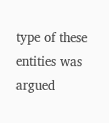type of these entities was argued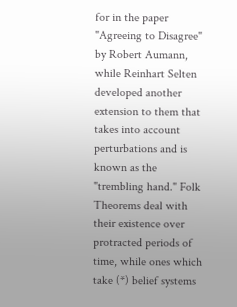for in the paper "Agreeing to Disagree" by Robert Aumann, while Reinhart Selten developed another extension to them that takes into account perturbations and is known as the "trembling hand." Folk Theorems deal with their existence over protracted periods of time, while ones which take (*) belief systems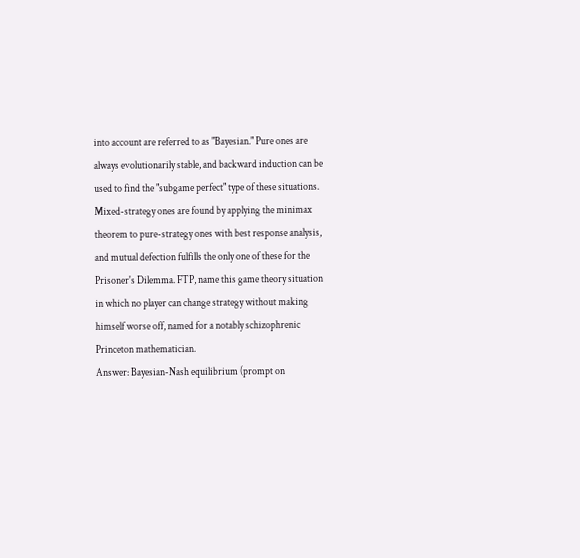into account are referred to as "Bayesian." Pure ones are always evolutionarily stable, and backward induction can be used to find the "subgame perfect" type of these situations. Mixed-strategy ones are found by applying the minimax theorem to pure-strategy ones with best response analysis, and mutual defection fulfills the only one of these for the Prisoner's Dilemma. FTP, name this game theory situation in which no player can change strategy without making himself worse off, named for a notably schizophrenic Princeton mathematician.
Answer: Bayesian-Nash equilibrium (prompt on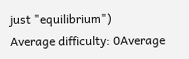just "equilibrium")
Average difficulty: 0Average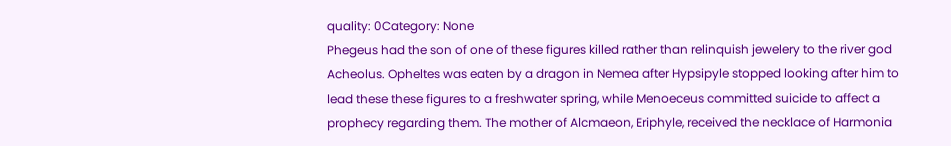quality: 0Category: None
Phegeus had the son of one of these figures killed rather than relinquish jewelery to the river god Acheolus. Opheltes was eaten by a dragon in Nemea after Hypsipyle stopped looking after him to lead these these figures to a freshwater spring, while Menoeceus committed suicide to affect a prophecy regarding them. The mother of Alcmaeon, Eriphyle, received the necklace of Harmonia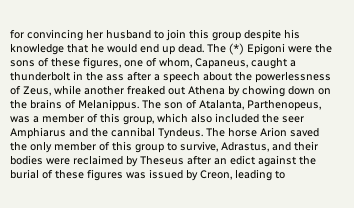for convincing her husband to join this group despite his knowledge that he would end up dead. The (*) Epigoni were the sons of these figures, one of whom, Capaneus, caught a thunderbolt in the ass after a speech about the powerlessness of Zeus, while another freaked out Athena by chowing down on the brains of Melanippus. The son of Atalanta, Parthenopeus, was a member of this group, which also included the seer Amphiarus and the cannibal Tyndeus. The horse Arion saved the only member of this group to survive, Adrastus, and their bodies were reclaimed by Theseus after an edict against the burial of these figures was issued by Creon, leading to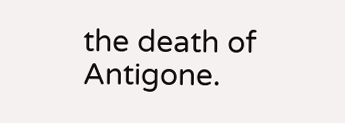the death of Antigone.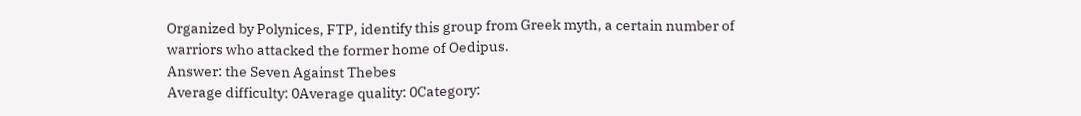Organized by Polynices, FTP, identify this group from Greek myth, a certain number of warriors who attacked the former home of Oedipus.
Answer: the Seven Against Thebes
Average difficulty: 0Average quality: 0Category: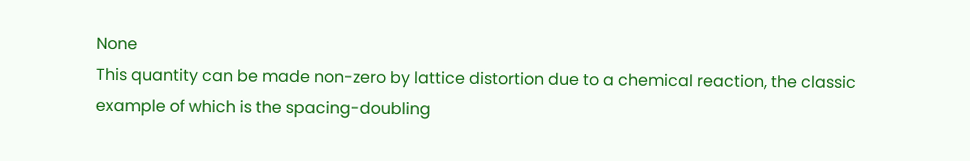None
This quantity can be made non-zero by lattice distortion due to a chemical reaction, the classic example of which is the spacing-doubling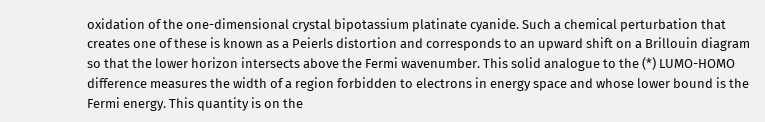oxidation of the one-dimensional crystal bipotassium platinate cyanide. Such a chemical perturbation that creates one of these is known as a Peierls distortion and corresponds to an upward shift on a Brillouin diagram so that the lower horizon intersects above the Fermi wavenumber. This solid analogue to the (*) LUMO-HOMO difference measures the width of a region forbidden to electrons in energy space and whose lower bound is the Fermi energy. This quantity is on the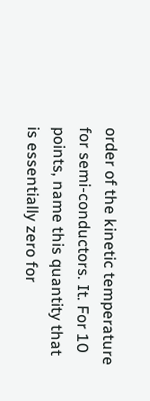order of the kinetic temperature for semi-conductors. It. For 10 points, name this quantity that is essentially zero for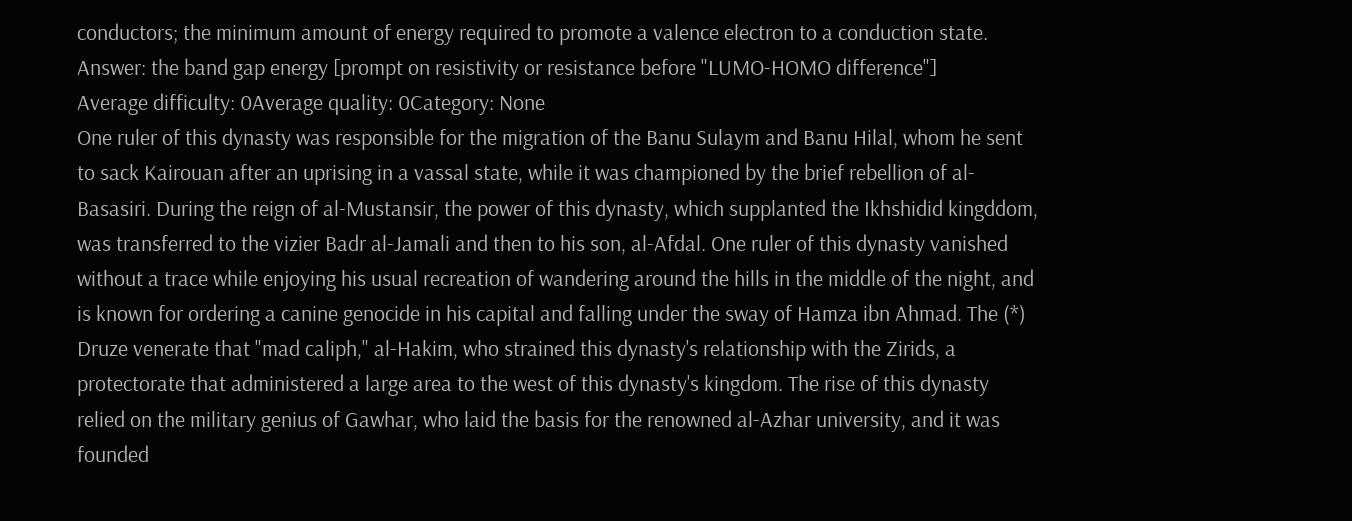conductors; the minimum amount of energy required to promote a valence electron to a conduction state.
Answer: the band gap energy [prompt on resistivity or resistance before "LUMO-HOMO difference"]
Average difficulty: 0Average quality: 0Category: None
One ruler of this dynasty was responsible for the migration of the Banu Sulaym and Banu Hilal, whom he sent to sack Kairouan after an uprising in a vassal state, while it was championed by the brief rebellion of al-Basasiri. During the reign of al-Mustansir, the power of this dynasty, which supplanted the Ikhshidid kingddom, was transferred to the vizier Badr al-Jamali and then to his son, al-Afdal. One ruler of this dynasty vanished without a trace while enjoying his usual recreation of wandering around the hills in the middle of the night, and is known for ordering a canine genocide in his capital and falling under the sway of Hamza ibn Ahmad. The (*) Druze venerate that "mad caliph," al-Hakim, who strained this dynasty's relationship with the Zirids, a protectorate that administered a large area to the west of this dynasty's kingdom. The rise of this dynasty relied on the military genius of Gawhar, who laid the basis for the renowned al-Azhar university, and it was founded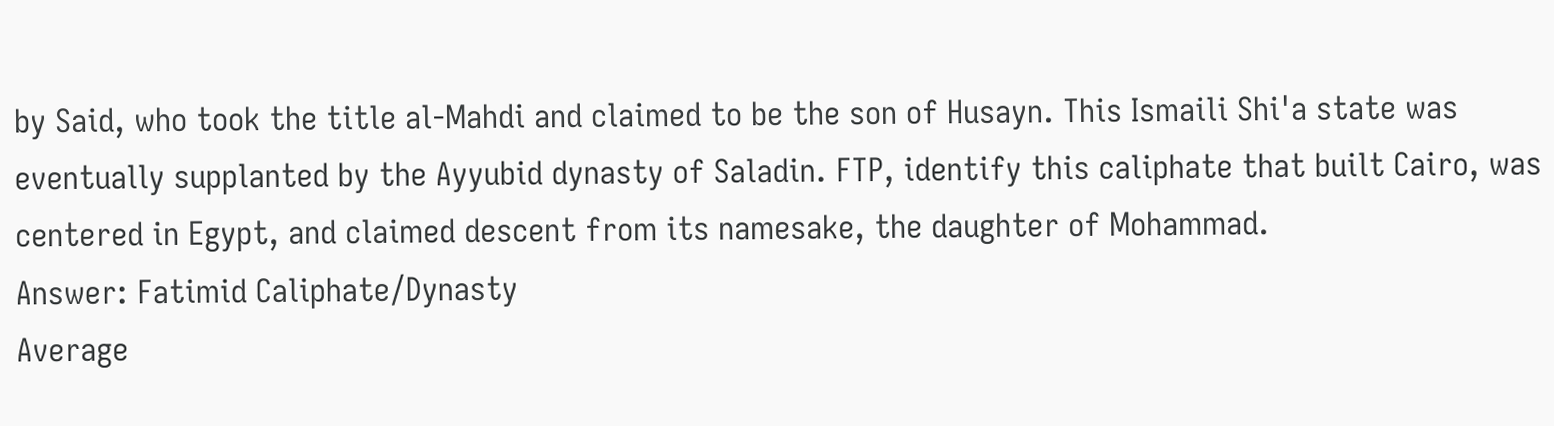by Said, who took the title al-Mahdi and claimed to be the son of Husayn. This Ismaili Shi'a state was eventually supplanted by the Ayyubid dynasty of Saladin. FTP, identify this caliphate that built Cairo, was centered in Egypt, and claimed descent from its namesake, the daughter of Mohammad.
Answer: Fatimid Caliphate/Dynasty
Average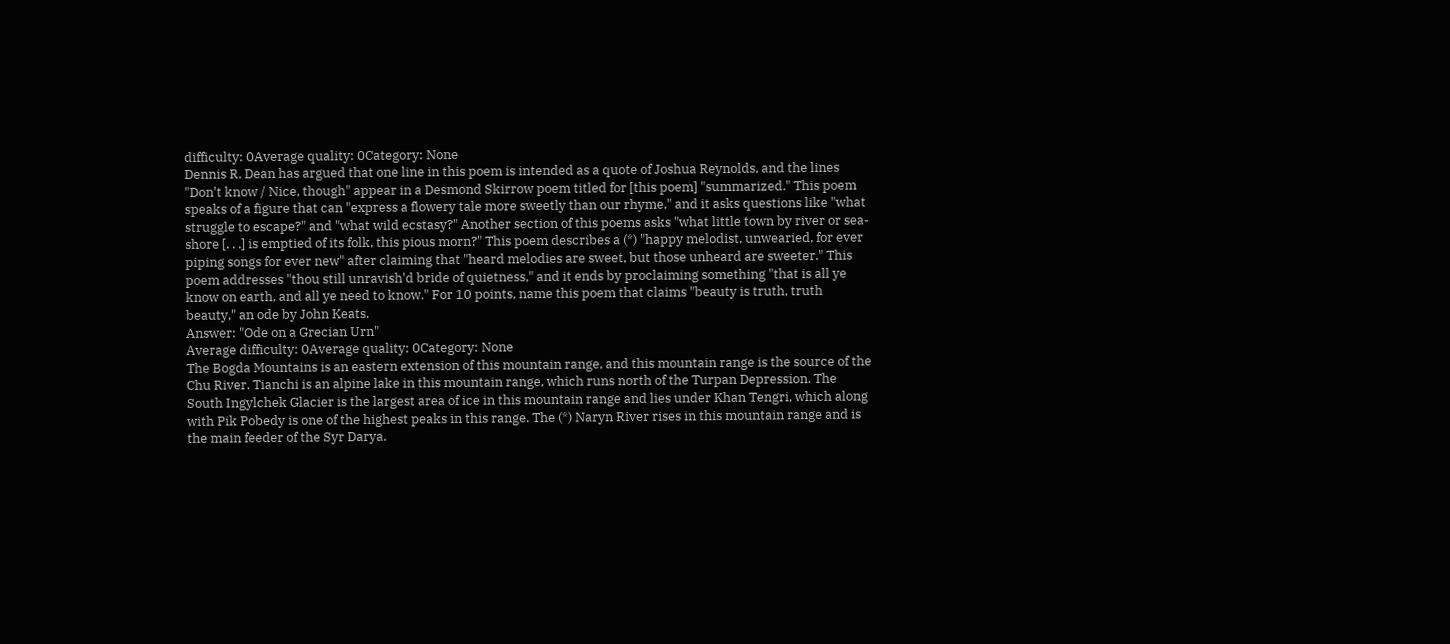difficulty: 0Average quality: 0Category: None
Dennis R. Dean has argued that one line in this poem is intended as a quote of Joshua Reynolds, and the lines "Don't know / Nice, though" appear in a Desmond Skirrow poem titled for [this poem] "summarized." This poem speaks of a figure that can "express a flowery tale more sweetly than our rhyme," and it asks questions like "what struggle to escape?" and "what wild ecstasy?" Another section of this poems asks "what little town by river or sea-shore [. . .] is emptied of its folk, this pious morn?" This poem describes a (*) "happy melodist, unwearied, for ever piping songs for ever new" after claiming that "heard melodies are sweet, but those unheard are sweeter." This poem addresses "thou still unravish'd bride of quietness," and it ends by proclaiming something "that is all ye know on earth, and all ye need to know." For 10 points, name this poem that claims "beauty is truth, truth beauty," an ode by John Keats.
Answer: "Ode on a Grecian Urn"
Average difficulty: 0Average quality: 0Category: None
The Bogda Mountains is an eastern extension of this mountain range, and this mountain range is the source of the Chu River. Tianchi is an alpine lake in this mountain range, which runs north of the Turpan Depression. The South Ingylchek Glacier is the largest area of ice in this mountain range and lies under Khan Tengri, which along with Pik Pobedy is one of the highest peaks in this range. The (*) Naryn River rises in this mountain range and is the main feeder of the Syr Darya.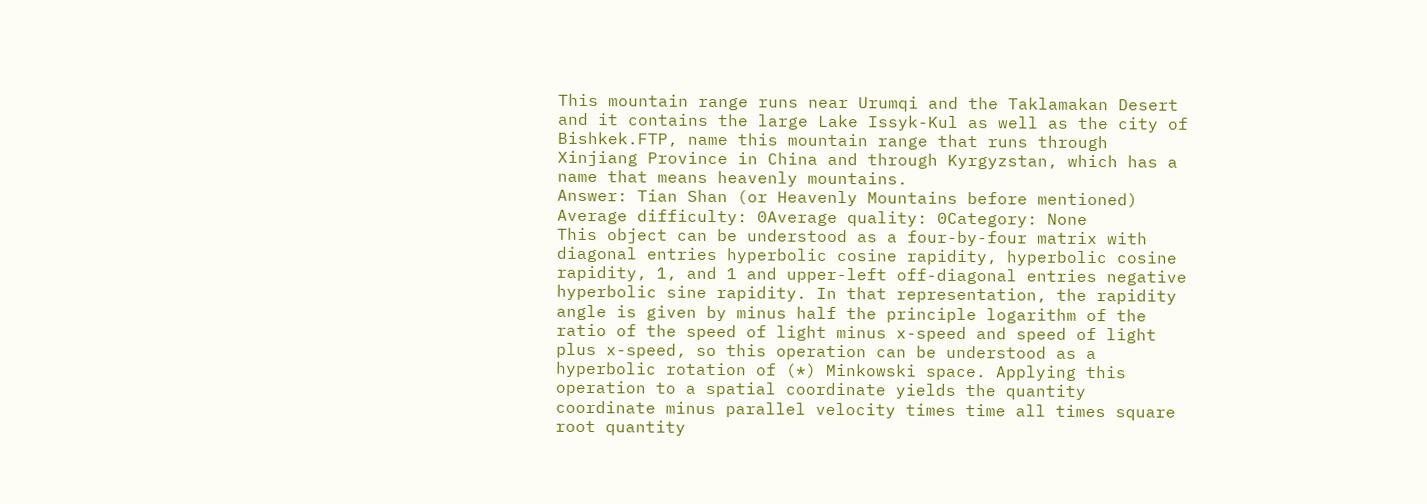This mountain range runs near Urumqi and the Taklamakan Desert and it contains the large Lake Issyk-Kul as well as the city of Bishkek.FTP, name this mountain range that runs through Xinjiang Province in China and through Kyrgyzstan, which has a name that means heavenly mountains.
Answer: Tian Shan (or Heavenly Mountains before mentioned)
Average difficulty: 0Average quality: 0Category: None
This object can be understood as a four-by-four matrix with diagonal entries hyperbolic cosine rapidity, hyperbolic cosine rapidity, 1, and 1 and upper-left off-diagonal entries negative hyperbolic sine rapidity. In that representation, the rapidity angle is given by minus half the principle logarithm of the ratio of the speed of light minus x-speed and speed of light plus x-speed, so this operation can be understood as a hyperbolic rotation of (*) Minkowski space. Applying this operation to a spatial coordinate yields the quantity coordinate minus parallel velocity times time all times square root quantity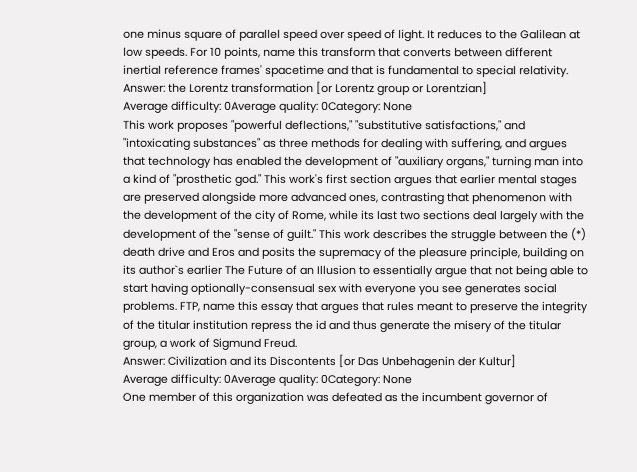one minus square of parallel speed over speed of light. It reduces to the Galilean at low speeds. For 10 points, name this transform that converts between different inertial reference frames' spacetime and that is fundamental to special relativity.
Answer: the Lorentz transformation [or Lorentz group or Lorentzian]
Average difficulty: 0Average quality: 0Category: None
This work proposes "powerful deflections," "substitutive satisfactions," and "intoxicating substances" as three methods for dealing with suffering, and argues that technology has enabled the development of "auxiliary organs," turning man into a kind of "prosthetic god." This work's first section argues that earlier mental stages are preserved alongside more advanced ones, contrasting that phenomenon with the development of the city of Rome, while its last two sections deal largely with the development of the "sense of guilt." This work describes the struggle between the (*) death drive and Eros and posits the supremacy of the pleasure principle, building on its author`s earlier The Future of an Illusion to essentially argue that not being able to start having optionally-consensual sex with everyone you see generates social problems. FTP, name this essay that argues that rules meant to preserve the integrity of the titular institution repress the id and thus generate the misery of the titular group, a work of Sigmund Freud.
Answer: Civilization and its Discontents [or Das Unbehagenin der Kultur]
Average difficulty: 0Average quality: 0Category: None
One member of this organization was defeated as the incumbent governor of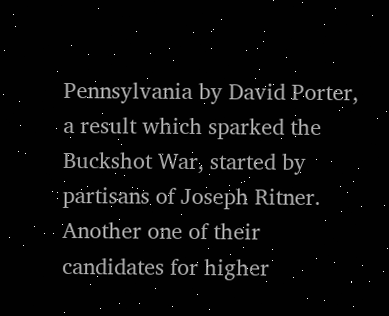Pennsylvania by David Porter, a result which sparked the Buckshot War, started by partisans of Joseph Ritner. Another one of their candidates for higher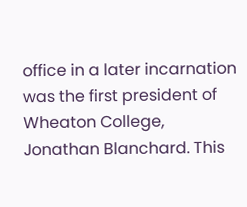office in a later incarnation was the first president of Wheaton College, Jonathan Blanchard. This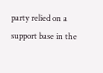party relied on a support base in the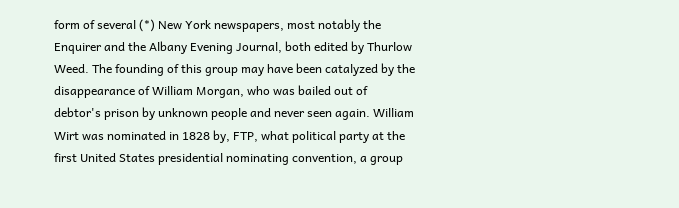form of several (*) New York newspapers, most notably the Enquirer and the Albany Evening Journal, both edited by Thurlow Weed. The founding of this group may have been catalyzed by the disappearance of William Morgan, who was bailed out of debtor's prison by unknown people and never seen again. William Wirt was nominated in 1828 by, FTP, what political party at the first United States presidential nominating convention, a group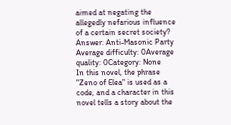aimed at negating the allegedly nefarious influence of a certain secret society?
Answer: Anti-Masonic Party
Average difficulty: 0Average quality: 0Category: None
In this novel, the phrase "Zeno of Elea" is used as a code, and a character in this novel tells a story about the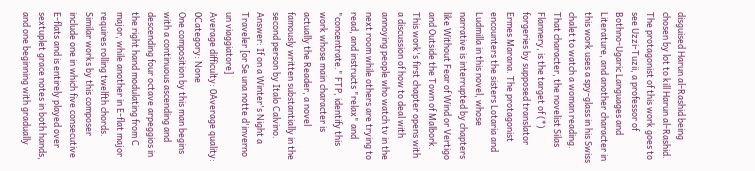disguised Harun al-Rashid being chosen by lot to kill Harun al-Rashid. The protagonist of this work goes to see Uzzi-Tuzii, a professor of Bothno-Ugaric Languages and Literature, and another character in this work uses a spy-glass in his Swiss chalet to watch a woman reading. That character, the novelist Silas Flannery, is the target of (*) forgeries by supposed translator Ermes Marana. The protagonist encounters the sisters Lotaria and Ludmilla in this novel, whose narrative is interrupted by chapters like Without Fear of Wind or Vertigo and Outside the Town of Malbork. This work's first chapter opens with a discussion of how to deal with annoying people who watch tv in the next room while others are trying to read, and instructs "relax" and "concentrate." FTP, identify this work whose main character is actually the Reader, a novel famously written substantially in the second person by Italo Calvino.
Answer: If on a Winter's Night a Traveler [or Se una notte d'inverno un viaggiatore]
Average difficulty: 0Average quality: 0Category: None
One composition by this man begins with a continuous ascending and descending four octave arpeggios in the right hand modulating from C major, while another in E-flat major requires rolling twelfth chords. Similar works by this composer include one in which five consecutive E-flats and is entirely played over sextuplet grace notes in both hands, and one beginning with gradually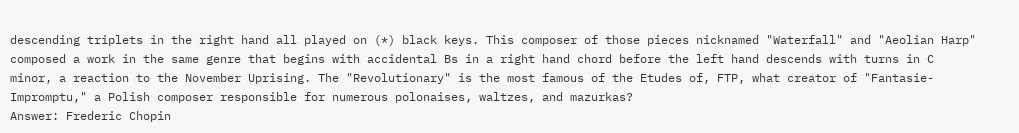descending triplets in the right hand all played on (*) black keys. This composer of those pieces nicknamed "Waterfall" and "Aeolian Harp" composed a work in the same genre that begins with accidental Bs in a right hand chord before the left hand descends with turns in C minor, a reaction to the November Uprising. The "Revolutionary" is the most famous of the Etudes of, FTP, what creator of "Fantasie-Impromptu," a Polish composer responsible for numerous polonaises, waltzes, and mazurkas?
Answer: Frederic Chopin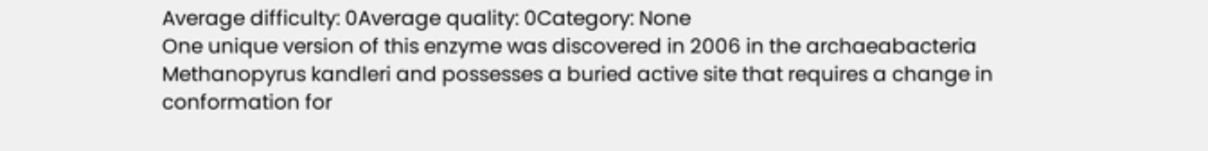Average difficulty: 0Average quality: 0Category: None
One unique version of this enzyme was discovered in 2006 in the archaeabacteria Methanopyrus kandleri and possesses a buried active site that requires a change in conformation for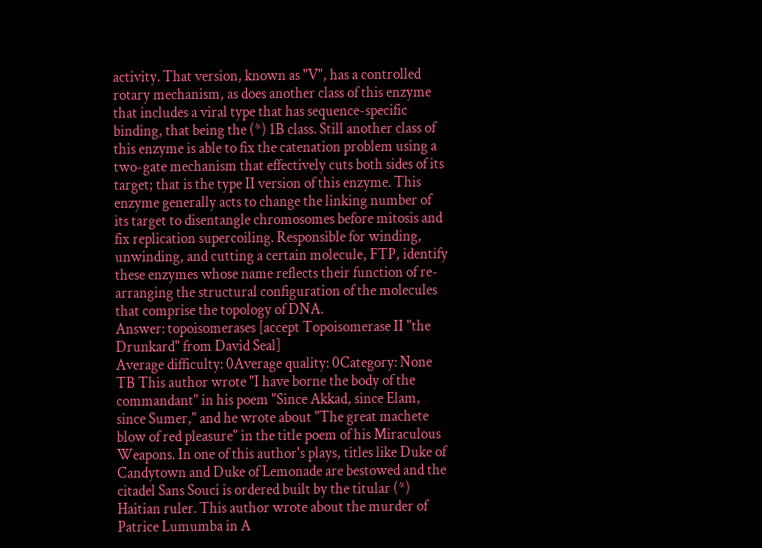activity. That version, known as "V", has a controlled rotary mechanism, as does another class of this enzyme that includes a viral type that has sequence-specific binding, that being the (*) 1B class. Still another class of this enzyme is able to fix the catenation problem using a two-gate mechanism that effectively cuts both sides of its target; that is the type II version of this enzyme. This enzyme generally acts to change the linking number of its target to disentangle chromosomes before mitosis and fix replication supercoiling. Responsible for winding, unwinding, and cutting a certain molecule, FTP, identify these enzymes whose name reflects their function of re-arranging the structural configuration of the molecules that comprise the topology of DNA.
Answer: topoisomerases [accept Topoisomerase II "the Drunkard" from David Seal]
Average difficulty: 0Average quality: 0Category: None
TB This author wrote "I have borne the body of the commandant" in his poem "Since Akkad, since Elam, since Sumer," and he wrote about "The great machete blow of red pleasure" in the title poem of his Miraculous Weapons. In one of this author's plays, titles like Duke of Candytown and Duke of Lemonade are bestowed and the citadel Sans Souci is ordered built by the titular (*) Haitian ruler. This author wrote about the murder of Patrice Lumumba in A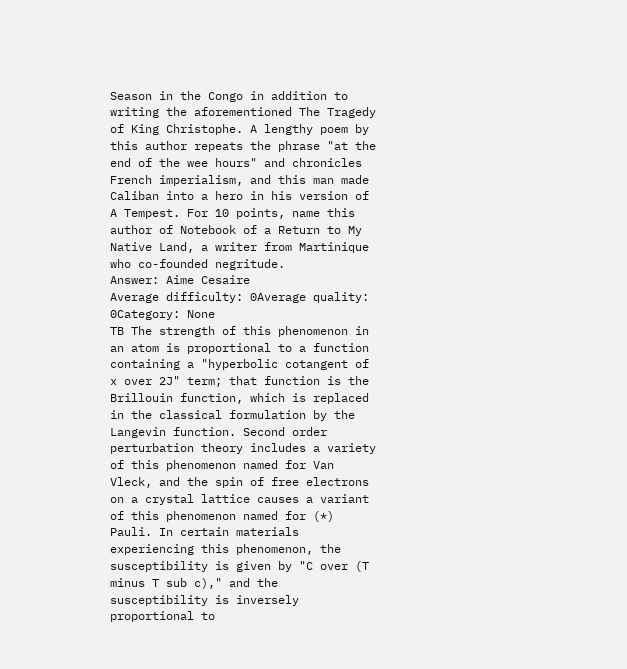Season in the Congo in addition to writing the aforementioned The Tragedy of King Christophe. A lengthy poem by this author repeats the phrase "at the end of the wee hours" and chronicles French imperialism, and this man made Caliban into a hero in his version of A Tempest. For 10 points, name this author of Notebook of a Return to My Native Land, a writer from Martinique who co-founded negritude.
Answer: Aime Cesaire
Average difficulty: 0Average quality: 0Category: None
TB The strength of this phenomenon in an atom is proportional to a function containing a "hyperbolic cotangent of x over 2J" term; that function is the Brillouin function, which is replaced in the classical formulation by the Langevin function. Second order perturbation theory includes a variety of this phenomenon named for Van Vleck, and the spin of free electrons on a crystal lattice causes a variant of this phenomenon named for (*) Pauli. In certain materials experiencing this phenomenon, the susceptibility is given by "C over (T minus T sub c)," and the susceptibility is inversely proportional to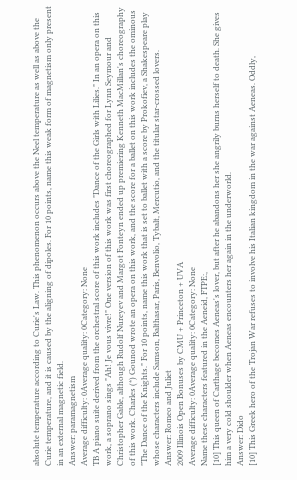absolute temperature according to Curie's Law. This phenomenon occurs above the Neel temperature as well as above the Curie temperature, and it is caused by the aligning of dipoles. For 10 points, name this weak form of magnetism only present in an external magnetic field.
Answer: paramagnetism
Average difficulty: 0Average quality: 0Category: None
TB A piano suite derived from the orchestral score of this work includes "Dance of the Girls with Lilies." In an opera on this work, a soprano sings "Ah! Je vous vivre!" One version of this work was first choreographed for Lynn Seymour and Christopher Gable, although Rudolf Nureyev and Margot Fonteyn ended up premiering Kenneth MacMillan's choreography of this work. Charles (*) Gounod wrote an opera on this work, and the score for a ballet on this work includes the ominous "The Dance of the Knights." For 10 points, name this work that is set to ballet with a score by Prokofiev, a Shakespeare play whose characters include Samson, Balthasar, Paris, Benvolio, Tybalt, Mercutio, and the titular star-crossed lovers.
Answer: Romeo and Juliet
2009 Illinois Open Bonuses by CMU + Princeton + UVA
Average difficulty: 0Average quality: 0Category: None
Name these characters featured in the Aeneid, FTPE:,
[10] This queen of Carthage becomes Aeneas's lover, but after he abandons her she angrily burns herself to death. She gives him a very cold shoulder when Aeneas encounters her again in the underworld.
Answer: Dido
[10] This Greek hero of the Trojan War refuses to involve his Italian kingdom in the war against Aeneas. Oddly,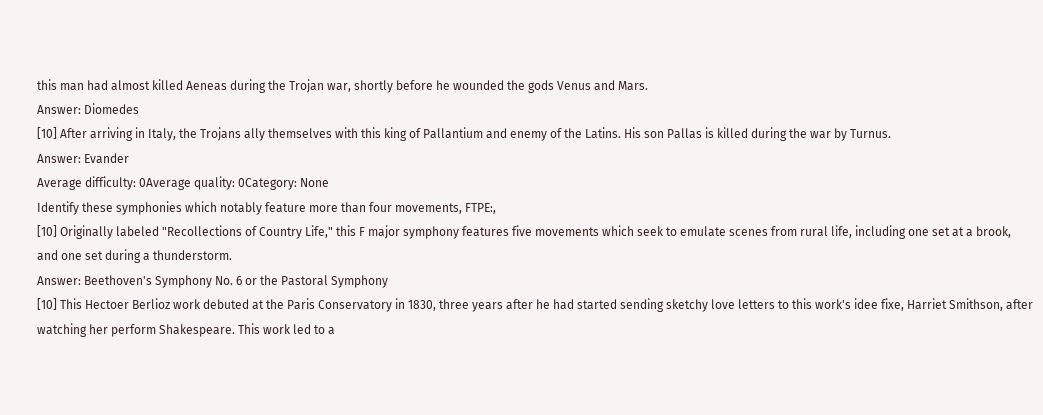this man had almost killed Aeneas during the Trojan war, shortly before he wounded the gods Venus and Mars.
Answer: Diomedes
[10] After arriving in Italy, the Trojans ally themselves with this king of Pallantium and enemy of the Latins. His son Pallas is killed during the war by Turnus.
Answer: Evander
Average difficulty: 0Average quality: 0Category: None
Identify these symphonies which notably feature more than four movements, FTPE:,
[10] Originally labeled "Recollections of Country Life," this F major symphony features five movements which seek to emulate scenes from rural life, including one set at a brook, and one set during a thunderstorm.
Answer: Beethoven's Symphony No. 6 or the Pastoral Symphony
[10] This Hectoer Berlioz work debuted at the Paris Conservatory in 1830, three years after he had started sending sketchy love letters to this work's idee fixe, Harriet Smithson, after watching her perform Shakespeare. This work led to a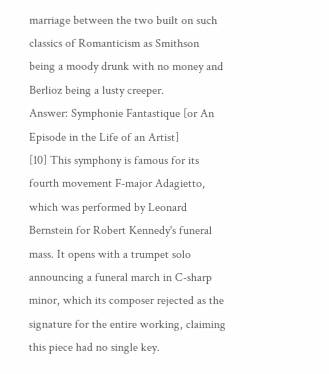marriage between the two built on such classics of Romanticism as Smithson being a moody drunk with no money and Berlioz being a lusty creeper.
Answer: Symphonie Fantastique [or An Episode in the Life of an Artist]
[10] This symphony is famous for its fourth movement F-major Adagietto, which was performed by Leonard Bernstein for Robert Kennedy's funeral mass. It opens with a trumpet solo announcing a funeral march in C-sharp minor, which its composer rejected as the signature for the entire working, claiming this piece had no single key.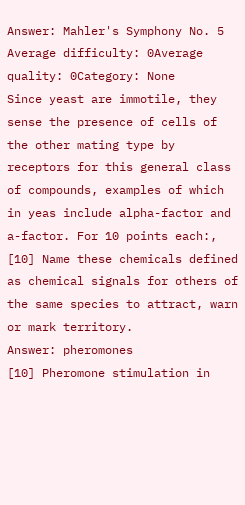Answer: Mahler's Symphony No. 5
Average difficulty: 0Average quality: 0Category: None
Since yeast are immotile, they sense the presence of cells of the other mating type by receptors for this general class of compounds, examples of which in yeas include alpha-factor and a-factor. For 10 points each:,
[10] Name these chemicals defined as chemical signals for others of the same species to attract, warn or mark territory.
Answer: pheromones
[10] Pheromone stimulation in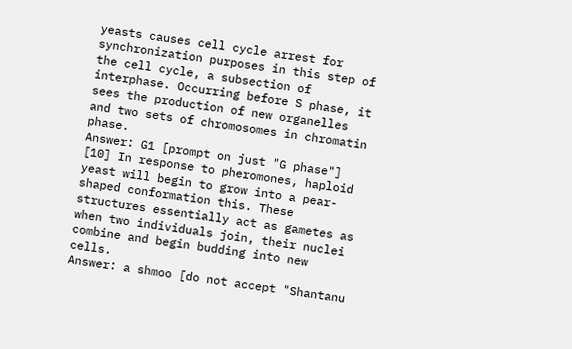yeasts causes cell cycle arrest for synchronization purposes in this step of the cell cycle, a subsection of interphase. Occurring before S phase, it sees the production of new organelles and two sets of chromosomes in chromatin phase.
Answer: G1 [prompt on just "G phase"]
[10] In response to pheromones, haploid yeast will begin to grow into a pear-shaped conformation this. These structures essentially act as gametes as when two individuals join, their nuclei combine and begin budding into new cells.
Answer: a shmoo [do not accept "Shantanu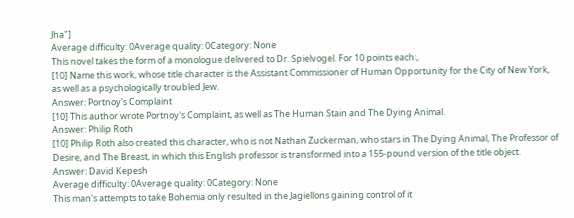Jha"]
Average difficulty: 0Average quality: 0Category: None
This novel takes the form of a monologue delivered to Dr. Spielvogel. For 10 points each:,
[10] Name this work, whose title character is the Assistant Commissioner of Human Opportunity for the City of New York, as well as a psychologically troubled Jew.
Answer: Portnoy's Complaint
[10] This author wrote Portnoy's Complaint, as well as The Human Stain and The Dying Animal.
Answer: Philip Roth
[10] Philip Roth also created this character, who is not Nathan Zuckerman, who stars in The Dying Animal, The Professor of Desire, and The Breast, in which this English professor is transformed into a 155-pound version of the title object.
Answer: David Kepesh
Average difficulty: 0Average quality: 0Category: None
This man's attempts to take Bohemia only resulted in the Jagiellons gaining control of it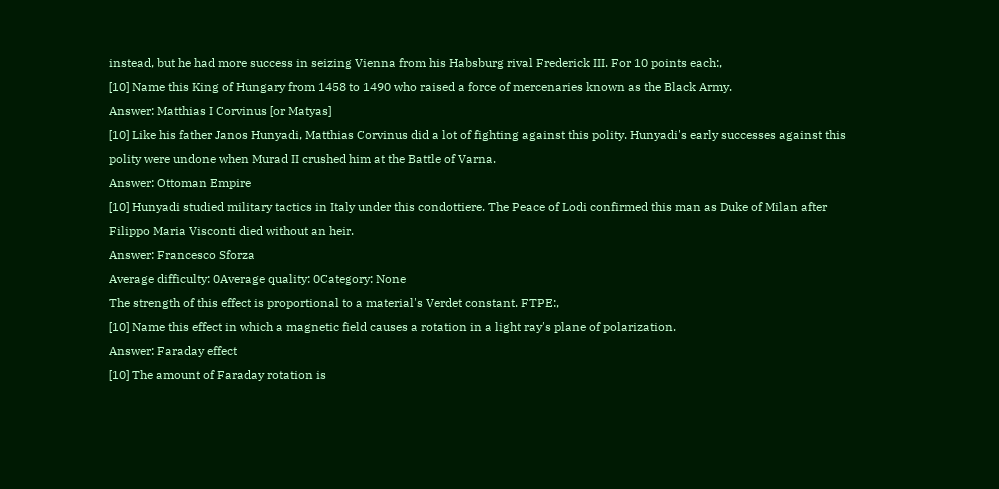instead, but he had more success in seizing Vienna from his Habsburg rival Frederick III. For 10 points each:,
[10] Name this King of Hungary from 1458 to 1490 who raised a force of mercenaries known as the Black Army.
Answer: Matthias I Corvinus [or Matyas]
[10] Like his father Janos Hunyadi, Matthias Corvinus did a lot of fighting against this polity. Hunyadi's early successes against this polity were undone when Murad II crushed him at the Battle of Varna.
Answer: Ottoman Empire
[10] Hunyadi studied military tactics in Italy under this condottiere. The Peace of Lodi confirmed this man as Duke of Milan after Filippo Maria Visconti died without an heir.
Answer: Francesco Sforza
Average difficulty: 0Average quality: 0Category: None
The strength of this effect is proportional to a material's Verdet constant. FTPE:,
[10] Name this effect in which a magnetic field causes a rotation in a light ray's plane of polarization.
Answer: Faraday effect
[10] The amount of Faraday rotation is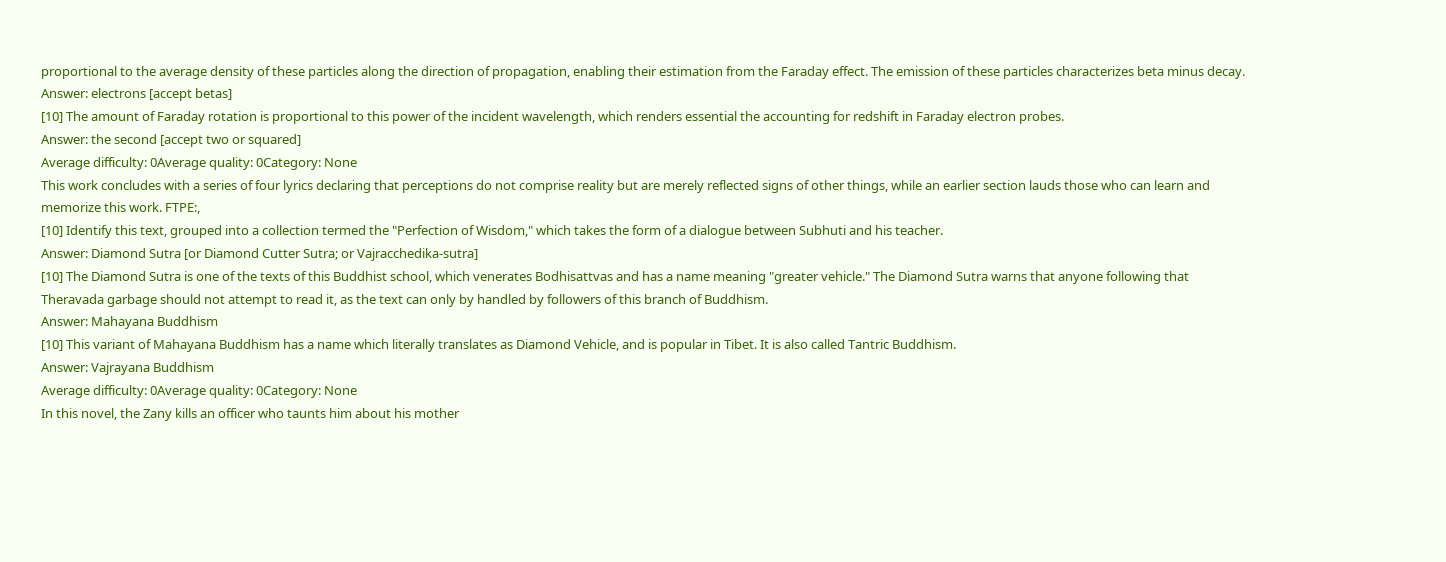proportional to the average density of these particles along the direction of propagation, enabling their estimation from the Faraday effect. The emission of these particles characterizes beta minus decay.
Answer: electrons [accept betas]
[10] The amount of Faraday rotation is proportional to this power of the incident wavelength, which renders essential the accounting for redshift in Faraday electron probes.
Answer: the second [accept two or squared]
Average difficulty: 0Average quality: 0Category: None
This work concludes with a series of four lyrics declaring that perceptions do not comprise reality but are merely reflected signs of other things, while an earlier section lauds those who can learn and memorize this work. FTPE:,
[10] Identify this text, grouped into a collection termed the "Perfection of Wisdom," which takes the form of a dialogue between Subhuti and his teacher.
Answer: Diamond Sutra [or Diamond Cutter Sutra; or Vajracchedika-sutra]
[10] The Diamond Sutra is one of the texts of this Buddhist school, which venerates Bodhisattvas and has a name meaning "greater vehicle." The Diamond Sutra warns that anyone following that Theravada garbage should not attempt to read it, as the text can only by handled by followers of this branch of Buddhism.
Answer: Mahayana Buddhism
[10] This variant of Mahayana Buddhism has a name which literally translates as Diamond Vehicle, and is popular in Tibet. It is also called Tantric Buddhism.
Answer: Vajrayana Buddhism
Average difficulty: 0Average quality: 0Category: None
In this novel, the Zany kills an officer who taunts him about his mother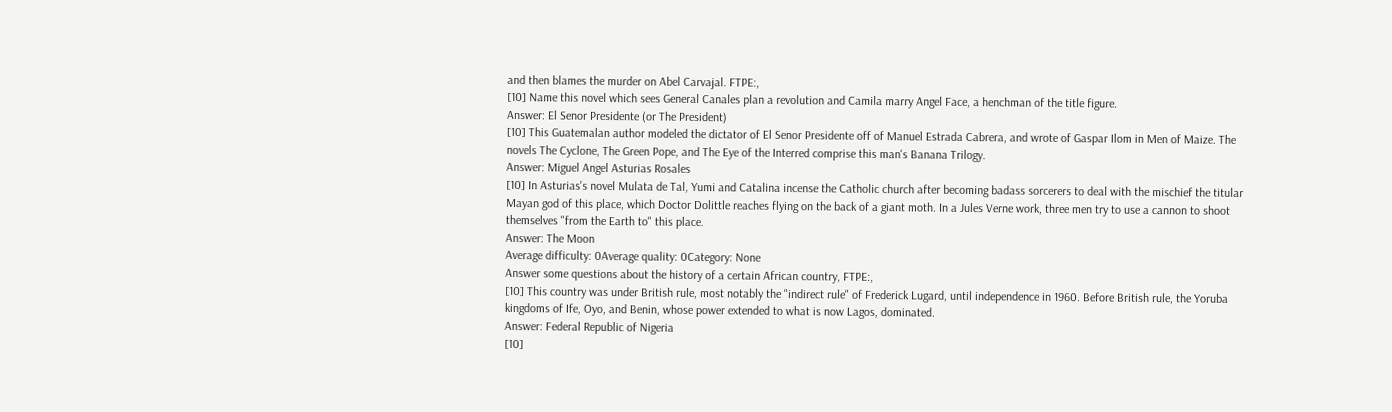and then blames the murder on Abel Carvajal. FTPE:,
[10] Name this novel which sees General Canales plan a revolution and Camila marry Angel Face, a henchman of the title figure.
Answer: El Senor Presidente (or The President)
[10] This Guatemalan author modeled the dictator of El Senor Presidente off of Manuel Estrada Cabrera, and wrote of Gaspar Ilom in Men of Maize. The novels The Cyclone, The Green Pope, and The Eye of the Interred comprise this man's Banana Trilogy.
Answer: Miguel Angel Asturias Rosales
[10] In Asturias's novel Mulata de Tal, Yumi and Catalina incense the Catholic church after becoming badass sorcerers to deal with the mischief the titular Mayan god of this place, which Doctor Dolittle reaches flying on the back of a giant moth. In a Jules Verne work, three men try to use a cannon to shoot themselves "from the Earth to" this place.
Answer: The Moon
Average difficulty: 0Average quality: 0Category: None
Answer some questions about the history of a certain African country, FTPE:,
[10] This country was under British rule, most notably the "indirect rule" of Frederick Lugard, until independence in 1960. Before British rule, the Yoruba kingdoms of Ife, Oyo, and Benin, whose power extended to what is now Lagos, dominated.
Answer: Federal Republic of Nigeria
[10]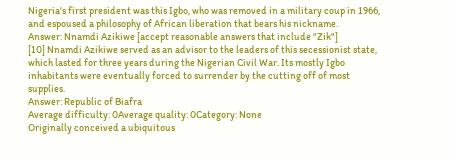Nigeria's first president was this Igbo, who was removed in a military coup in 1966, and espoused a philosophy of African liberation that bears his nickname.
Answer: Nnamdi Azikiwe [accept reasonable answers that include "Zik"]
[10] Nnamdi Azikiwe served as an advisor to the leaders of this secessionist state, which lasted for three years during the Nigerian Civil War. Its mostly Igbo inhabitants were eventually forced to surrender by the cutting off of most supplies.
Answer: Republic of Biafra
Average difficulty: 0Average quality: 0Category: None
Originally conceived a ubiquitous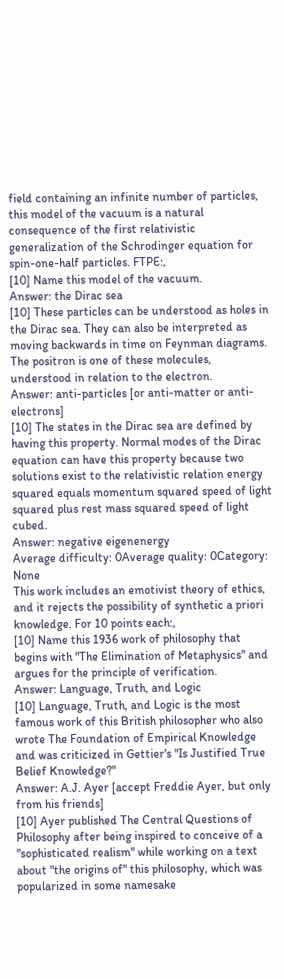field containing an infinite number of particles, this model of the vacuum is a natural consequence of the first relativistic generalization of the Schrodinger equation for spin-one-half particles. FTPE:,
[10] Name this model of the vacuum.
Answer: the Dirac sea
[10] These particles can be understood as holes in the Dirac sea. They can also be interpreted as moving backwards in time on Feynman diagrams. The positron is one of these molecules, understood in relation to the electron.
Answer: anti-particles [or anti-matter or anti-electrons]
[10] The states in the Dirac sea are defined by having this property. Normal modes of the Dirac equation can have this property because two solutions exist to the relativistic relation energy squared equals momentum squared speed of light squared plus rest mass squared speed of light cubed.
Answer: negative eigenenergy
Average difficulty: 0Average quality: 0Category: None
This work includes an emotivist theory of ethics, and it rejects the possibility of synthetic a priori knowledge. For 10 points each:,
[10] Name this 1936 work of philosophy that begins with "The Elimination of Metaphysics" and argues for the principle of verification.
Answer: Language, Truth, and Logic
[10] Language, Truth, and Logic is the most famous work of this British philosopher who also wrote The Foundation of Empirical Knowledge and was criticized in Gettier's "Is Justified True Belief Knowledge?"
Answer: A.J. Ayer [accept Freddie Ayer, but only from his friends]
[10] Ayer published The Central Questions of Philosophy after being inspired to conceive of a "sophisticated realism" while working on a text about "the origins of" this philosophy, which was popularized in some namesake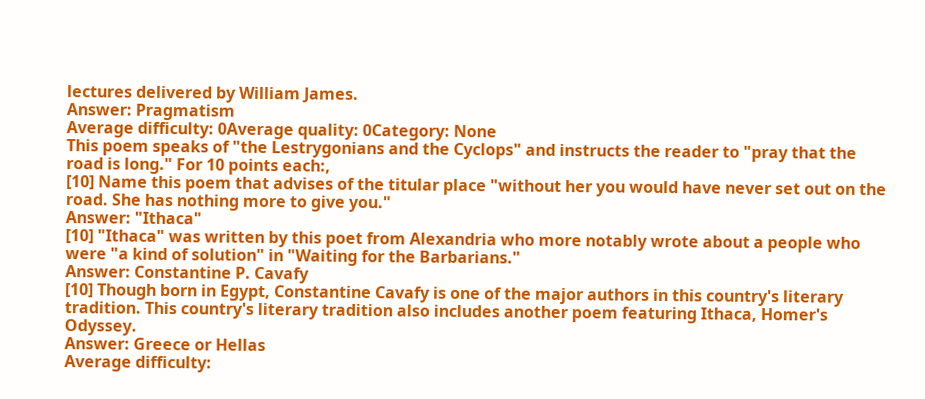lectures delivered by William James.
Answer: Pragmatism
Average difficulty: 0Average quality: 0Category: None
This poem speaks of "the Lestrygonians and the Cyclops" and instructs the reader to "pray that the road is long." For 10 points each:,
[10] Name this poem that advises of the titular place "without her you would have never set out on the road. She has nothing more to give you."
Answer: "Ithaca"
[10] "Ithaca" was written by this poet from Alexandria who more notably wrote about a people who were "a kind of solution" in "Waiting for the Barbarians."
Answer: Constantine P. Cavafy
[10] Though born in Egypt, Constantine Cavafy is one of the major authors in this country's literary tradition. This country's literary tradition also includes another poem featuring Ithaca, Homer's Odyssey.
Answer: Greece or Hellas
Average difficulty: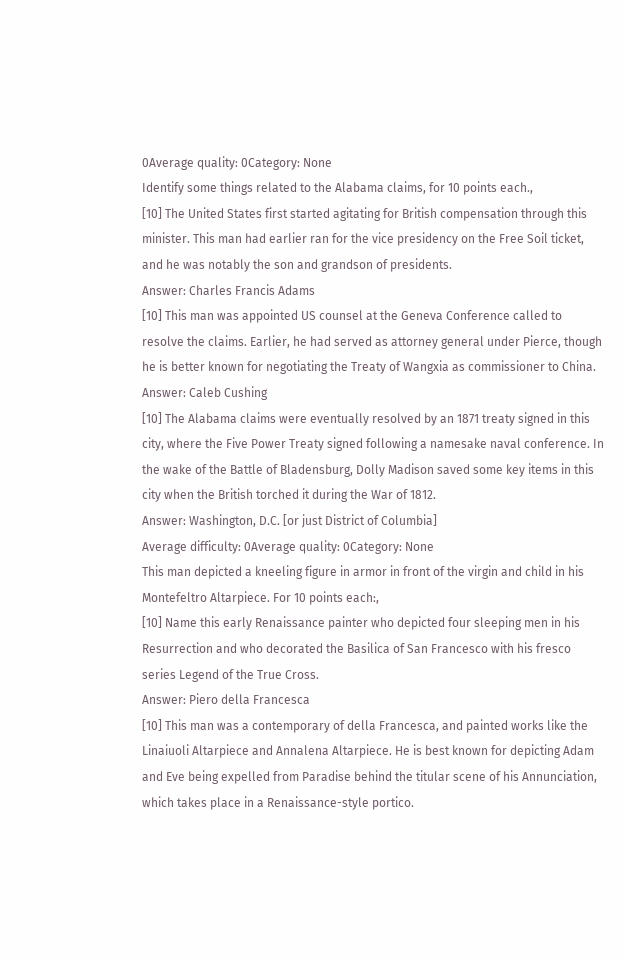0Average quality: 0Category: None
Identify some things related to the Alabama claims, for 10 points each.,
[10] The United States first started agitating for British compensation through this minister. This man had earlier ran for the vice presidency on the Free Soil ticket, and he was notably the son and grandson of presidents.
Answer: Charles Francis Adams
[10] This man was appointed US counsel at the Geneva Conference called to resolve the claims. Earlier, he had served as attorney general under Pierce, though he is better known for negotiating the Treaty of Wangxia as commissioner to China.
Answer: Caleb Cushing
[10] The Alabama claims were eventually resolved by an 1871 treaty signed in this city, where the Five Power Treaty signed following a namesake naval conference. In the wake of the Battle of Bladensburg, Dolly Madison saved some key items in this city when the British torched it during the War of 1812.
Answer: Washington, D.C. [or just District of Columbia]
Average difficulty: 0Average quality: 0Category: None
This man depicted a kneeling figure in armor in front of the virgin and child in his Montefeltro Altarpiece. For 10 points each:,
[10] Name this early Renaissance painter who depicted four sleeping men in his Resurrection and who decorated the Basilica of San Francesco with his fresco series Legend of the True Cross.
Answer: Piero della Francesca
[10] This man was a contemporary of della Francesca, and painted works like the Linaiuoli Altarpiece and Annalena Altarpiece. He is best known for depicting Adam and Eve being expelled from Paradise behind the titular scene of his Annunciation, which takes place in a Renaissance-style portico.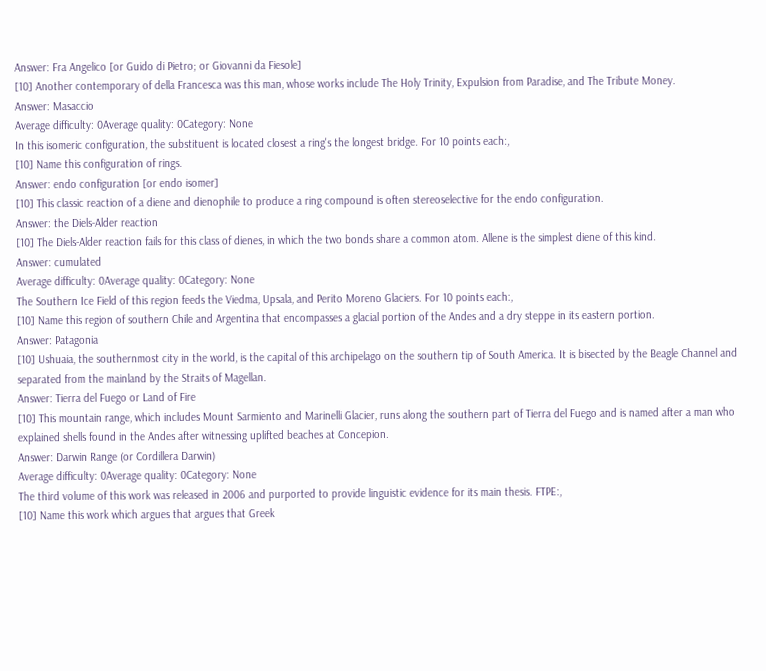Answer: Fra Angelico [or Guido di Pietro; or Giovanni da Fiesole]
[10] Another contemporary of della Francesca was this man, whose works include The Holy Trinity, Expulsion from Paradise, and The Tribute Money.
Answer: Masaccio
Average difficulty: 0Average quality: 0Category: None
In this isomeric configuration, the substituent is located closest a ring's the longest bridge. For 10 points each:,
[10] Name this configuration of rings.
Answer: endo configuration [or endo isomer]
[10] This classic reaction of a diene and dienophile to produce a ring compound is often stereoselective for the endo configuration.
Answer: the Diels-Alder reaction
[10] The Diels-Alder reaction fails for this class of dienes, in which the two bonds share a common atom. Allene is the simplest diene of this kind.
Answer: cumulated
Average difficulty: 0Average quality: 0Category: None
The Southern Ice Field of this region feeds the Viedma, Upsala, and Perito Moreno Glaciers. For 10 points each:,
[10] Name this region of southern Chile and Argentina that encompasses a glacial portion of the Andes and a dry steppe in its eastern portion.
Answer: Patagonia
[10] Ushuaia, the southernmost city in the world, is the capital of this archipelago on the southern tip of South America. It is bisected by the Beagle Channel and separated from the mainland by the Straits of Magellan.
Answer: Tierra del Fuego or Land of Fire
[10] This mountain range, which includes Mount Sarmiento and Marinelli Glacier, runs along the southern part of Tierra del Fuego and is named after a man who explained shells found in the Andes after witnessing uplifted beaches at Concepion.
Answer: Darwin Range (or Cordillera Darwin)
Average difficulty: 0Average quality: 0Category: None
The third volume of this work was released in 2006 and purported to provide linguistic evidence for its main thesis. FTPE:,
[10] Name this work which argues that argues that Greek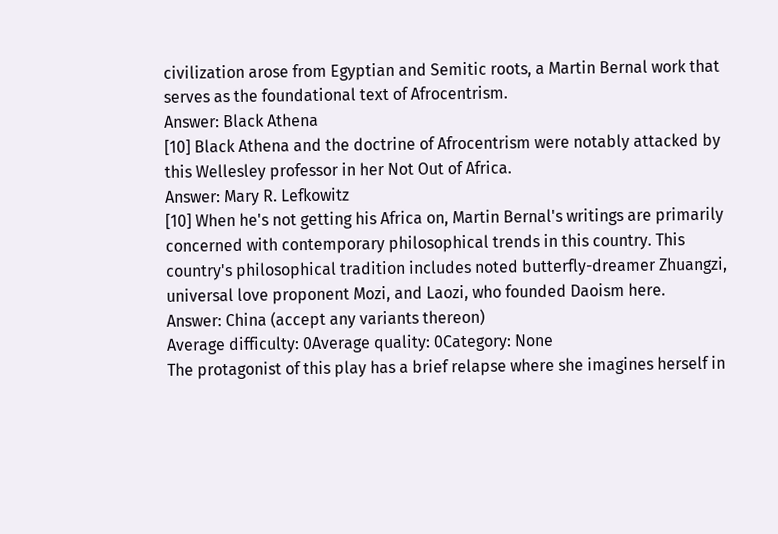civilization arose from Egyptian and Semitic roots, a Martin Bernal work that serves as the foundational text of Afrocentrism.
Answer: Black Athena
[10] Black Athena and the doctrine of Afrocentrism were notably attacked by this Wellesley professor in her Not Out of Africa.
Answer: Mary R. Lefkowitz
[10] When he's not getting his Africa on, Martin Bernal's writings are primarily concerned with contemporary philosophical trends in this country. This country's philosophical tradition includes noted butterfly-dreamer Zhuangzi, universal love proponent Mozi, and Laozi, who founded Daoism here.
Answer: China (accept any variants thereon)
Average difficulty: 0Average quality: 0Category: None
The protagonist of this play has a brief relapse where she imagines herself in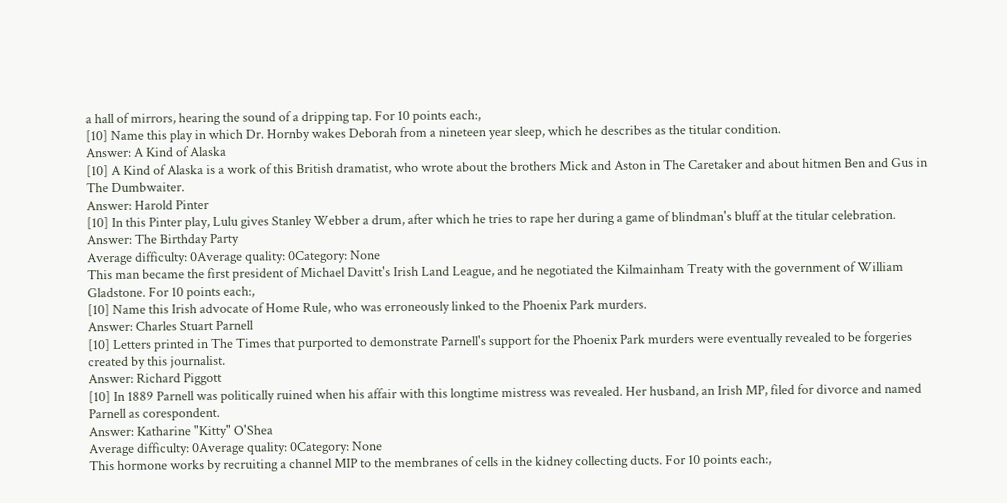a hall of mirrors, hearing the sound of a dripping tap. For 10 points each:,
[10] Name this play in which Dr. Hornby wakes Deborah from a nineteen year sleep, which he describes as the titular condition.
Answer: A Kind of Alaska
[10] A Kind of Alaska is a work of this British dramatist, who wrote about the brothers Mick and Aston in The Caretaker and about hitmen Ben and Gus in The Dumbwaiter.
Answer: Harold Pinter
[10] In this Pinter play, Lulu gives Stanley Webber a drum, after which he tries to rape her during a game of blindman's bluff at the titular celebration.
Answer: The Birthday Party
Average difficulty: 0Average quality: 0Category: None
This man became the first president of Michael Davitt's Irish Land League, and he negotiated the Kilmainham Treaty with the government of William Gladstone. For 10 points each:,
[10] Name this Irish advocate of Home Rule, who was erroneously linked to the Phoenix Park murders.
Answer: Charles Stuart Parnell
[10] Letters printed in The Times that purported to demonstrate Parnell's support for the Phoenix Park murders were eventually revealed to be forgeries created by this journalist.
Answer: Richard Piggott
[10] In 1889 Parnell was politically ruined when his affair with this longtime mistress was revealed. Her husband, an Irish MP, filed for divorce and named Parnell as corespondent.
Answer: Katharine "Kitty" O'Shea
Average difficulty: 0Average quality: 0Category: None
This hormone works by recruiting a channel MIP to the membranes of cells in the kidney collecting ducts. For 10 points each:,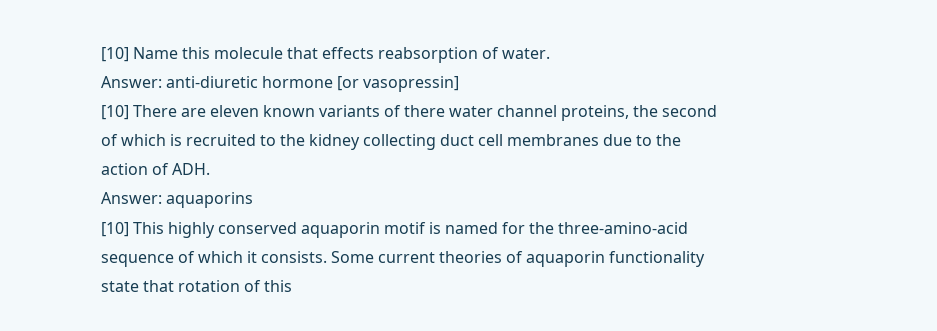[10] Name this molecule that effects reabsorption of water.
Answer: anti-diuretic hormone [or vasopressin]
[10] There are eleven known variants of there water channel proteins, the second of which is recruited to the kidney collecting duct cell membranes due to the action of ADH.
Answer: aquaporins
[10] This highly conserved aquaporin motif is named for the three-amino-acid sequence of which it consists. Some current theories of aquaporin functionality state that rotation of this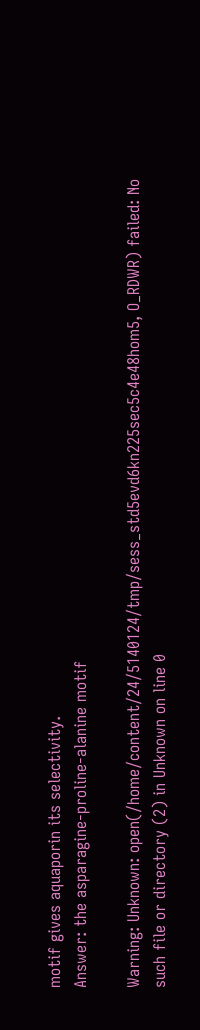motif gives aquaporin its selectivity.
Answer: the asparagine-proline-alanine motif

Warning: Unknown: open(/home/content/24/5140124/tmp/sess_std5evd6kn225sec5c4e48hom5, O_RDWR) failed: No such file or directory (2) in Unknown on line 0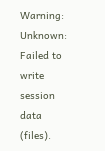Warning: Unknown: Failed to write session data (files).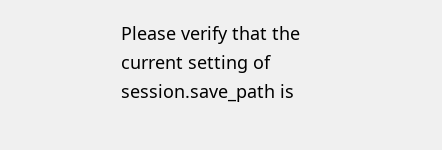Please verify that the current setting of session.save_path is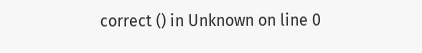correct () in Unknown on line 0